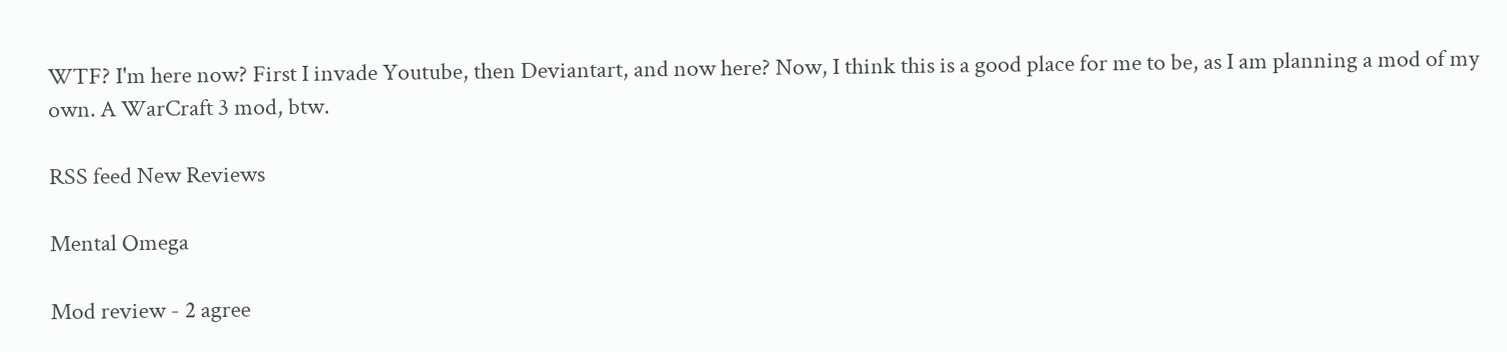WTF? I'm here now? First I invade Youtube, then Deviantart, and now here? Now, I think this is a good place for me to be, as I am planning a mod of my own. A WarCraft 3 mod, btw.

RSS feed New Reviews

Mental Omega

Mod review - 2 agree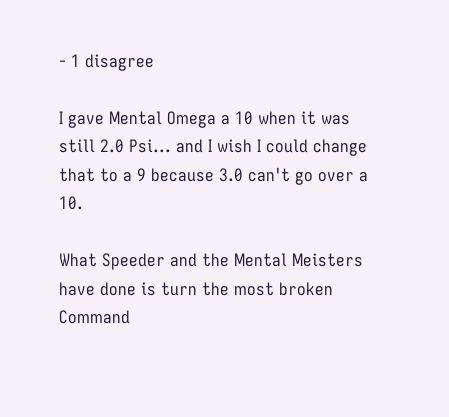- 1 disagree

I gave Mental Omega a 10 when it was still 2.0 Psi... and I wish I could change that to a 9 because 3.0 can't go over a 10.

What Speeder and the Mental Meisters have done is turn the most broken Command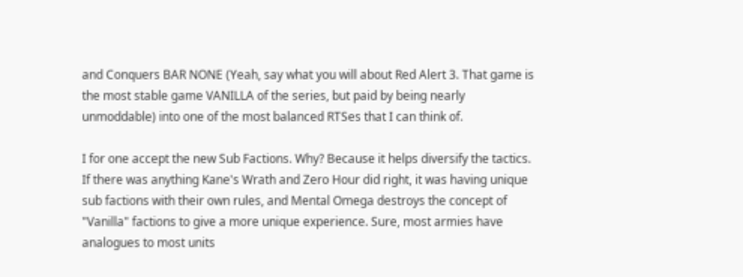and Conquers BAR NONE (Yeah, say what you will about Red Alert 3. That game is the most stable game VANILLA of the series, but paid by being nearly unmoddable) into one of the most balanced RTSes that I can think of.

I for one accept the new Sub Factions. Why? Because it helps diversify the tactics. If there was anything Kane's Wrath and Zero Hour did right, it was having unique sub factions with their own rules, and Mental Omega destroys the concept of "Vanilla" factions to give a more unique experience. Sure, most armies have analogues to most units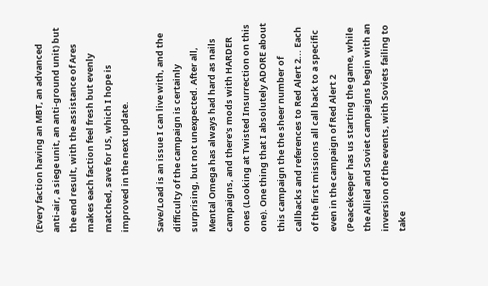(Every faction having an MBT, an advanced anti-air, a siege unit, an anti-ground unit) but the end result, with the assistance of Ares makes each faction feel fresh but evenly matched, save for US, which I hope is improved in the next update.

Save/Load is an issue I can live with, and the difficulty of the campaign is certainly surprising, but not unexpected. After all, Mental Omega has always had hard as nails campaigns, and there's mods with HARDER ones (Looking at Twisted Insurrection on this one). One thing that I absolutely ADORE about this campaign the the sheer number of callbacks and references to Red Alert 2... Each of the first missions all call back to a specific even in the campaign of Red Alert 2 (Peacekeeper has us starting the game, while the Allied and Soviet campaigns begin with an inversion of the events, with Soviets failing to take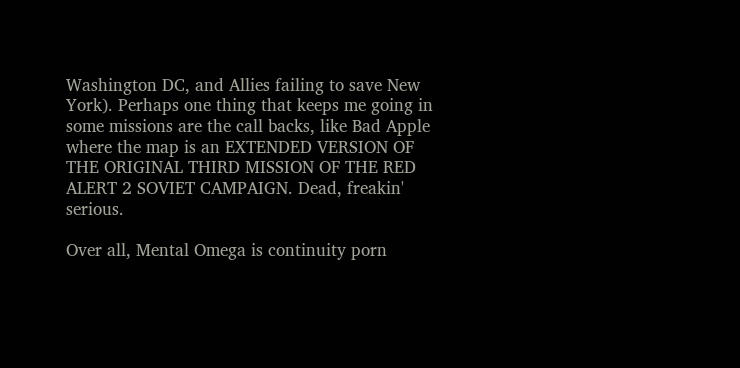Washington DC, and Allies failing to save New York). Perhaps one thing that keeps me going in some missions are the call backs, like Bad Apple where the map is an EXTENDED VERSION OF THE ORIGINAL THIRD MISSION OF THE RED ALERT 2 SOVIET CAMPAIGN. Dead, freakin' serious.

Over all, Mental Omega is continuity porn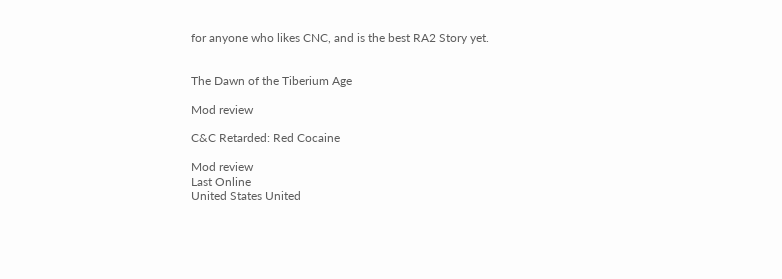for anyone who likes CNC, and is the best RA2 Story yet.


The Dawn of the Tiberium Age

Mod review

C&C Retarded: Red Cocaine

Mod review
Last Online
United States United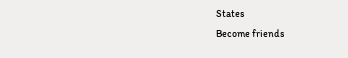States
Become friends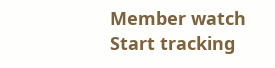Member watch
Start tracking